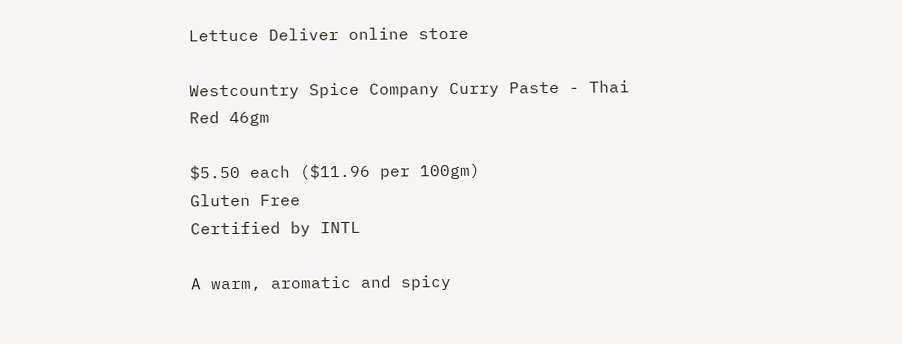Lettuce Deliver online store

Westcountry Spice Company Curry Paste - Thai Red 46gm

$5.50 each ($11.96 per 100gm)
Gluten Free
Certified by INTL

A warm, aromatic and spicy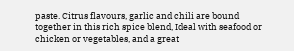paste. Citrus flavours, garlic and chili are bound together in this rich spice blend, Ideal with seafood or chicken or vegetables, and a great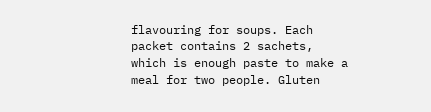flavouring for soups. Each packet contains 2 sachets, which is enough paste to make a meal for two people. Gluten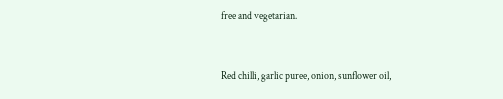free and vegetarian.


Red chilli, garlic puree, onion, sunflower oil,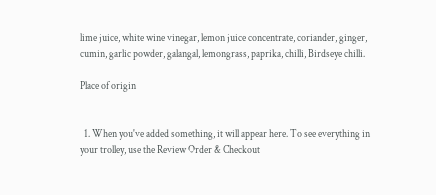lime juice, white wine vinegar, lemon juice concentrate, coriander, ginger, cumin, garlic powder, galangal, lemongrass, paprika, chilli, Birdseye chilli.

Place of origin


  1. When you've added something, it will appear here. To see everything in your trolley, use the Review Order & Checkout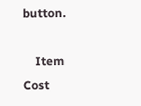button.

    Item Cost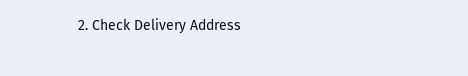2. Check Delivery Address